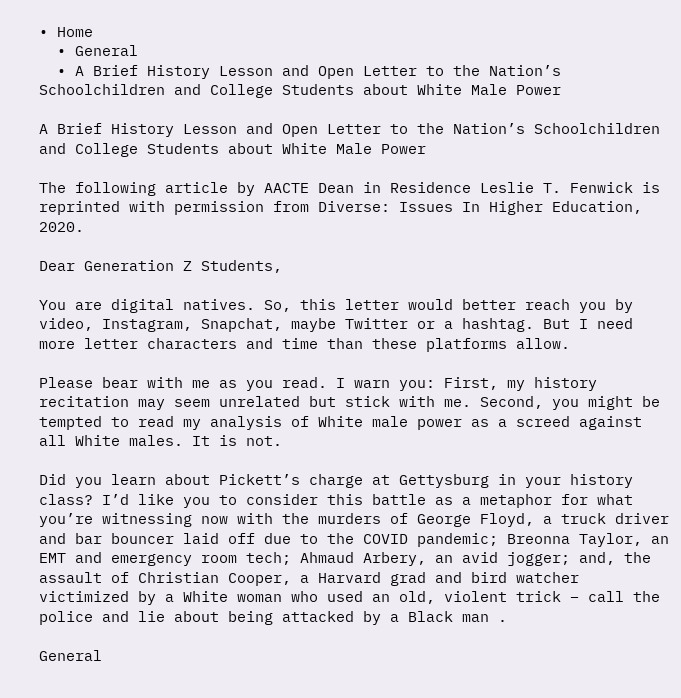• Home
  • General
  • A Brief History Lesson and Open Letter to the Nation’s Schoolchildren and College Students about White Male Power

A Brief History Lesson and Open Letter to the Nation’s Schoolchildren and College Students about White Male Power

The following article by AACTE Dean in Residence Leslie T. Fenwick is reprinted with permission from Diverse: Issues In Higher Education, 2020.

Dear Generation Z Students,

You are digital natives. So, this letter would better reach you by video, Instagram, Snapchat, maybe Twitter or a hashtag. But I need more letter characters and time than these platforms allow.

Please bear with me as you read. I warn you: First, my history recitation may seem unrelated but stick with me. Second, you might be tempted to read my analysis of White male power as a screed against all White males. It is not.

Did you learn about Pickett’s charge at Gettysburg in your history class? I’d like you to consider this battle as a metaphor for what you’re witnessing now with the murders of George Floyd, a truck driver and bar bouncer laid off due to the COVID pandemic; Breonna Taylor, an EMT and emergency room tech; Ahmaud Arbery, an avid jogger; and, the assault of Christian Cooper, a Harvard grad and bird watcher victimized by a White woman who used an old, violent trick – call the police and lie about being attacked by a Black man .

General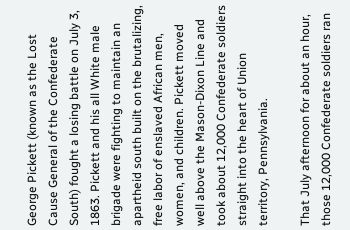George Pickett (known as the Lost Cause General of the Confederate South) fought a losing battle on July 3, 1863. Pickett and his all White male brigade were fighting to maintain an apartheid south built on the brutalizing, free labor of enslaved African men, women, and children. Pickett moved well above the Mason-Dixon Line and took about 12,000 Confederate soldiers straight into the heart of Union territory, Pennsylvania.

That July afternoon for about an hour, those 12,000 Confederate soldiers ran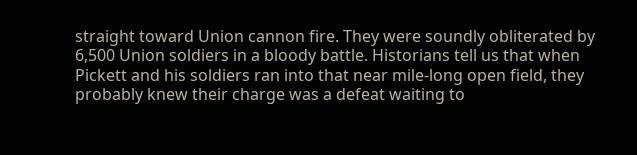straight toward Union cannon fire. They were soundly obliterated by 6,500 Union soldiers in a bloody battle. Historians tell us that when Pickett and his soldiers ran into that near mile-long open field, they probably knew their charge was a defeat waiting to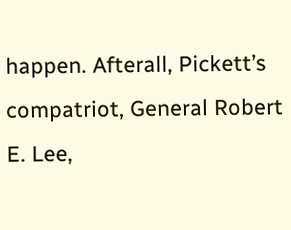happen. Afterall, Pickett’s compatriot, General Robert E. Lee,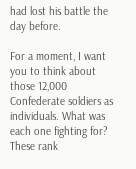had lost his battle the day before.

For a moment, I want you to think about those 12,000 Confederate soldiers as individuals. What was each one fighting for? These rank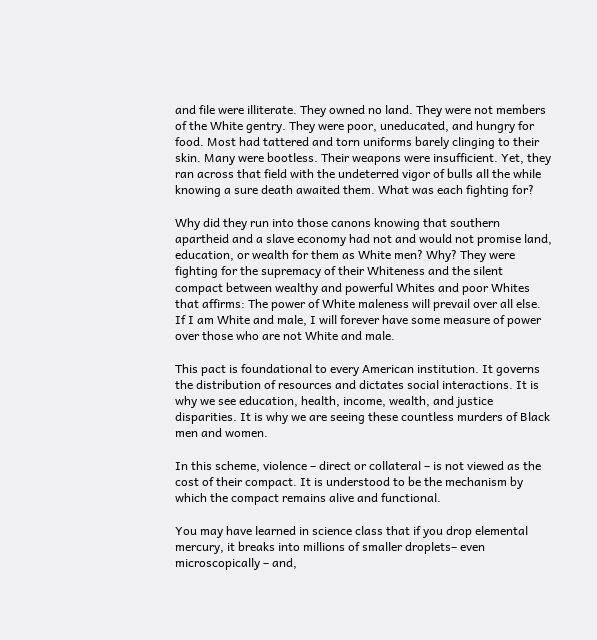and file were illiterate. They owned no land. They were not members of the White gentry. They were poor, uneducated, and hungry for food. Most had tattered and torn uniforms barely clinging to their skin. Many were bootless. Their weapons were insufficient. Yet, they ran across that field with the undeterred vigor of bulls all the while knowing a sure death awaited them. What was each fighting for?

Why did they run into those canons knowing that southern apartheid and a slave economy had not and would not promise land, education, or wealth for them as White men? Why? They were fighting for the supremacy of their Whiteness and the silent compact between wealthy and powerful Whites and poor Whites that affirms: The power of White maleness will prevail over all else. If I am White and male, I will forever have some measure of power over those who are not White and male.

This pact is foundational to every American institution. It governs the distribution of resources and dictates social interactions. It is why we see education, health, income, wealth, and justice disparities. It is why we are seeing these countless murders of Black men and women.

In this scheme, violence – direct or collateral – is not viewed as the cost of their compact. It is understood to be the mechanism by which the compact remains alive and functional.

You may have learned in science class that if you drop elemental mercury, it breaks into millions of smaller droplets– even microscopically – and,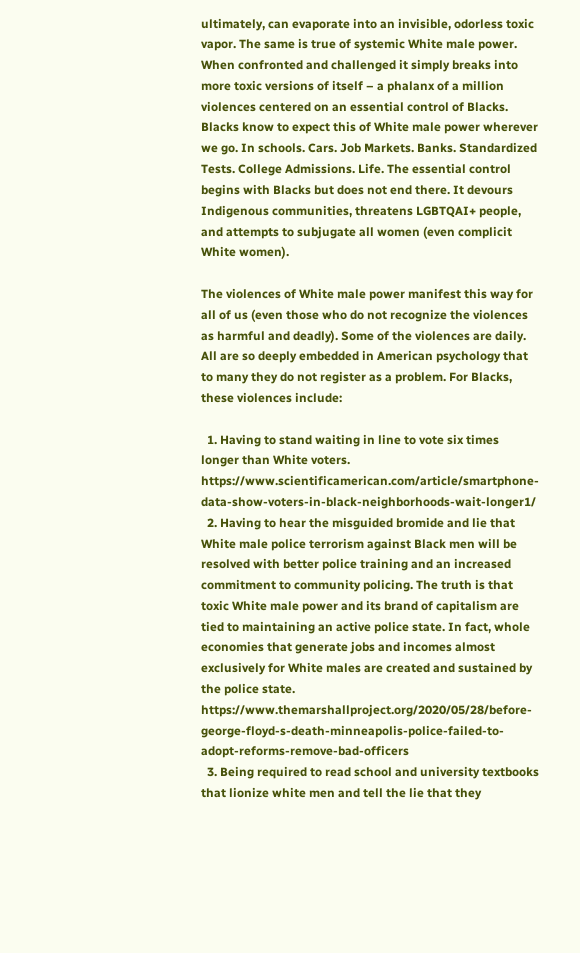ultimately, can evaporate into an invisible, odorless toxic vapor. The same is true of systemic White male power. When confronted and challenged it simply breaks into more toxic versions of itself – a phalanx of a million violences centered on an essential control of Blacks. Blacks know to expect this of White male power wherever we go. In schools. Cars. Job Markets. Banks. Standardized Tests. College Admissions. Life. The essential control begins with Blacks but does not end there. It devours Indigenous communities, threatens LGBTQAI+ people, and attempts to subjugate all women (even complicit White women).

The violences of White male power manifest this way for all of us (even those who do not recognize the violences as harmful and deadly). Some of the violences are daily. All are so deeply embedded in American psychology that to many they do not register as a problem. For Blacks, these violences include:

  1. Having to stand waiting in line to vote six times longer than White voters. https://www.scientificamerican.com/article/smartphone-data-show-voters-in-black-neighborhoods-wait-longer1/
  2. Having to hear the misguided bromide and lie that White male police terrorism against Black men will be resolved with better police training and an increased commitment to community policing. The truth is that toxic White male power and its brand of capitalism are tied to maintaining an active police state. In fact, whole economies that generate jobs and incomes almost exclusively for White males are created and sustained by the police state. https://www.themarshallproject.org/2020/05/28/before-george-floyd-s-death-minneapolis-police-failed-to-adopt-reforms-remove-bad-officers
  3. Being required to read school and university textbooks that lionize white men and tell the lie that they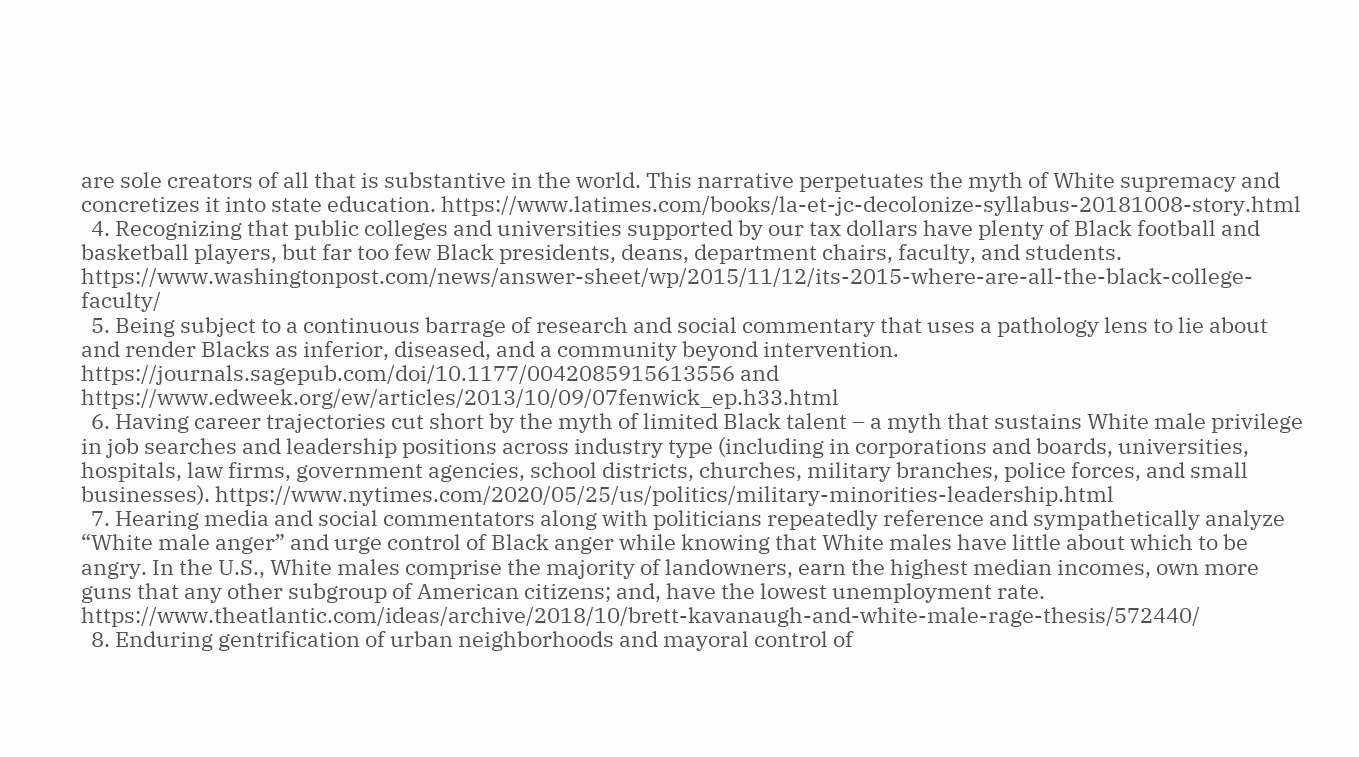are sole creators of all that is substantive in the world. This narrative perpetuates the myth of White supremacy and concretizes it into state education. https://www.latimes.com/books/la-et-jc-decolonize-syllabus-20181008-story.html
  4. Recognizing that public colleges and universities supported by our tax dollars have plenty of Black football and basketball players, but far too few Black presidents, deans, department chairs, faculty, and students. https://www.washingtonpost.com/news/answer-sheet/wp/2015/11/12/its-2015-where-are-all-the-black-college-faculty/
  5. Being subject to a continuous barrage of research and social commentary that uses a pathology lens to lie about and render Blacks as inferior, diseased, and a community beyond intervention. https://journals.sagepub.com/doi/10.1177/0042085915613556 and https://www.edweek.org/ew/articles/2013/10/09/07fenwick_ep.h33.html
  6. Having career trajectories cut short by the myth of limited Black talent – a myth that sustains White male privilege in job searches and leadership positions across industry type (including in corporations and boards, universities, hospitals, law firms, government agencies, school districts, churches, military branches, police forces, and small businesses). https://www.nytimes.com/2020/05/25/us/politics/military-minorities-leadership.html
  7. Hearing media and social commentators along with politicians repeatedly reference and sympathetically analyze “White male anger” and urge control of Black anger while knowing that White males have little about which to be angry. In the U.S., White males comprise the majority of landowners, earn the highest median incomes, own more guns that any other subgroup of American citizens; and, have the lowest unemployment rate. https://www.theatlantic.com/ideas/archive/2018/10/brett-kavanaugh-and-white-male-rage-thesis/572440/
  8. Enduring gentrification of urban neighborhoods and mayoral control of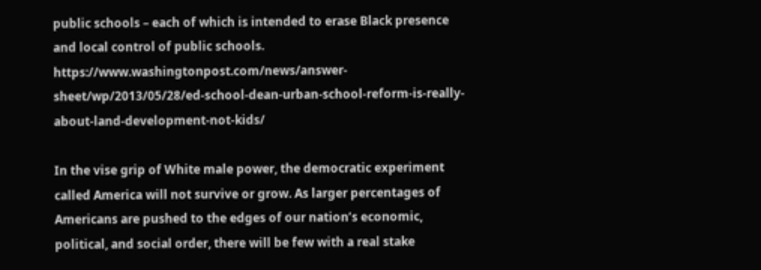public schools – each of which is intended to erase Black presence and local control of public schools. https://www.washingtonpost.com/news/answer-sheet/wp/2013/05/28/ed-school-dean-urban-school-reform-is-really-about-land-development-not-kids/

In the vise grip of White male power, the democratic experiment called America will not survive or grow. As larger percentages of Americans are pushed to the edges of our nation’s economic, political, and social order, there will be few with a real stake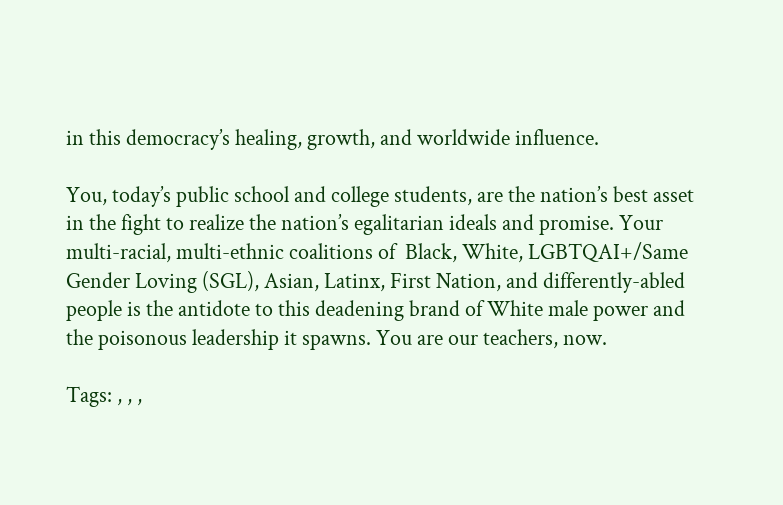in this democracy’s healing, growth, and worldwide influence.

You, today’s public school and college students, are the nation’s best asset in the fight to realize the nation’s egalitarian ideals and promise. Your multi-racial, multi-ethnic coalitions of  Black, White, LGBTQAI+/Same Gender Loving (SGL), Asian, Latinx, First Nation, and differently-abled people is the antidote to this deadening brand of White male power and the poisonous leadership it spawns. You are our teachers, now.

Tags: , , ,